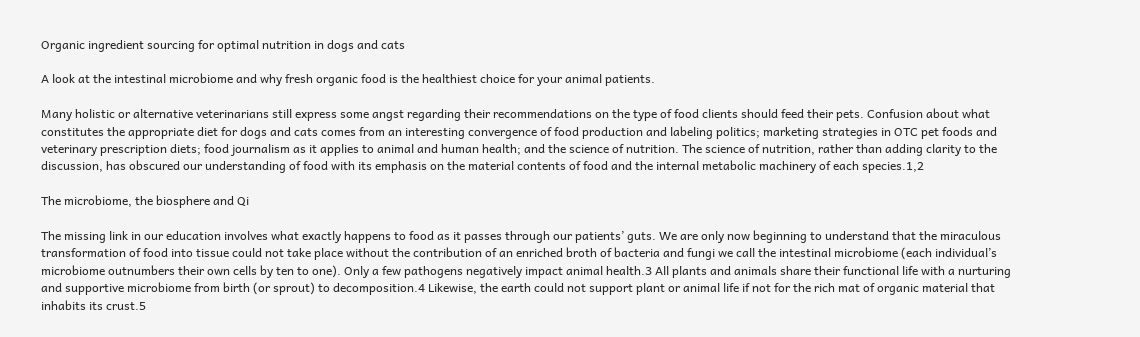Organic ingredient sourcing for optimal nutrition in dogs and cats

A look at the intestinal microbiome and why fresh organic food is the healthiest choice for your animal patients.

Many holistic or alternative veterinarians still express some angst regarding their recommendations on the type of food clients should feed their pets. Confusion about what constitutes the appropriate diet for dogs and cats comes from an interesting convergence of food production and labeling politics; marketing strategies in OTC pet foods and veterinary prescription diets; food journalism as it applies to animal and human health; and the science of nutrition. The science of nutrition, rather than adding clarity to the discussion, has obscured our understanding of food with its emphasis on the material contents of food and the internal metabolic machinery of each species.1,2

The microbiome, the biosphere and Qi

The missing link in our education involves what exactly happens to food as it passes through our patients’ guts. We are only now beginning to understand that the miraculous transformation of food into tissue could not take place without the contribution of an enriched broth of bacteria and fungi we call the intestinal microbiome (each individual’s microbiome outnumbers their own cells by ten to one). Only a few pathogens negatively impact animal health.3 All plants and animals share their functional life with a nurturing and supportive microbiome from birth (or sprout) to decomposition.4 Likewise, the earth could not support plant or animal life if not for the rich mat of organic material that inhabits its crust.5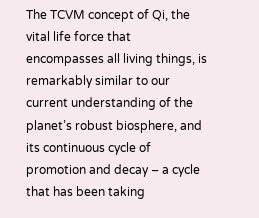The TCVM concept of Qi, the vital life force that encompasses all living things, is remarkably similar to our current understanding of the planet’s robust biosphere, and its continuous cycle of promotion and decay – a cycle that has been taking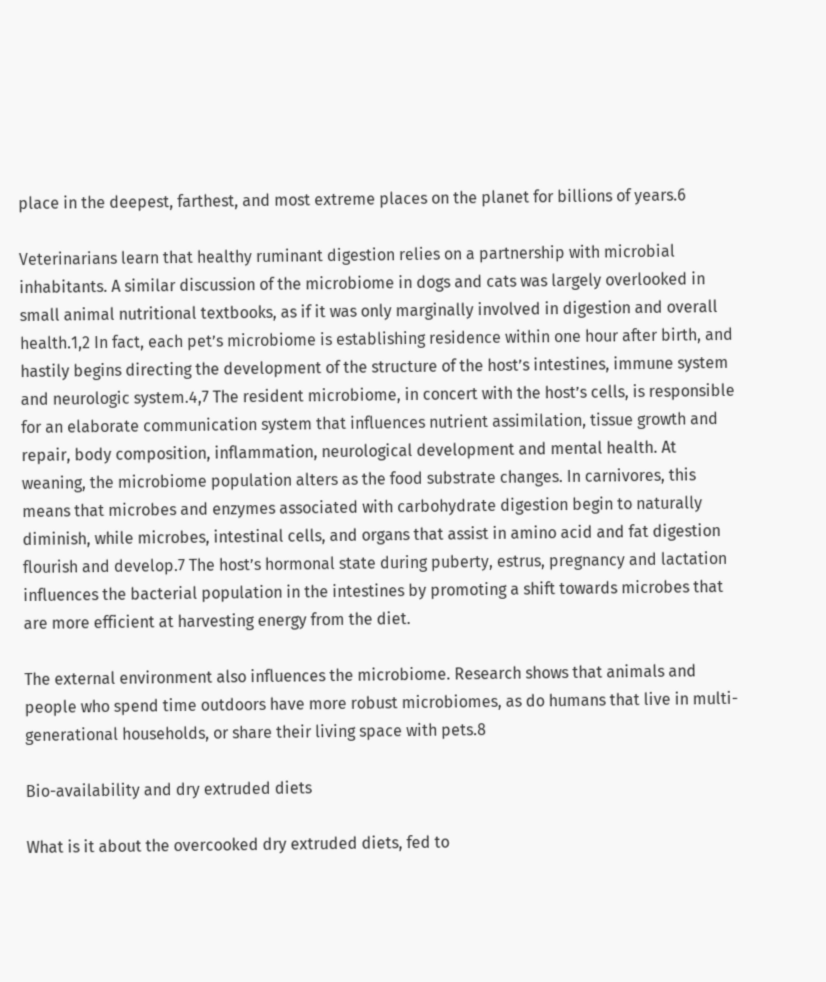place in the deepest, farthest, and most extreme places on the planet for billions of years.6

Veterinarians learn that healthy ruminant digestion relies on a partnership with microbial inhabitants. A similar discussion of the microbiome in dogs and cats was largely overlooked in small animal nutritional textbooks, as if it was only marginally involved in digestion and overall health.1,2 In fact, each pet’s microbiome is establishing residence within one hour after birth, and hastily begins directing the development of the structure of the host’s intestines, immune system and neurologic system.4,7 The resident microbiome, in concert with the host’s cells, is responsible for an elaborate communication system that influences nutrient assimilation, tissue growth and repair, body composition, inflammation, neurological development and mental health. At weaning, the microbiome population alters as the food substrate changes. In carnivores, this means that microbes and enzymes associated with carbohydrate digestion begin to naturally diminish, while microbes, intestinal cells, and organs that assist in amino acid and fat digestion flourish and develop.7 The host’s hormonal state during puberty, estrus, pregnancy and lactation influences the bacterial population in the intestines by promoting a shift towards microbes that are more efficient at harvesting energy from the diet.

The external environment also influences the microbiome. Research shows that animals and people who spend time outdoors have more robust microbiomes, as do humans that live in multi-generational households, or share their living space with pets.8

Bio-availability and dry extruded diets

What is it about the overcooked dry extruded diets, fed to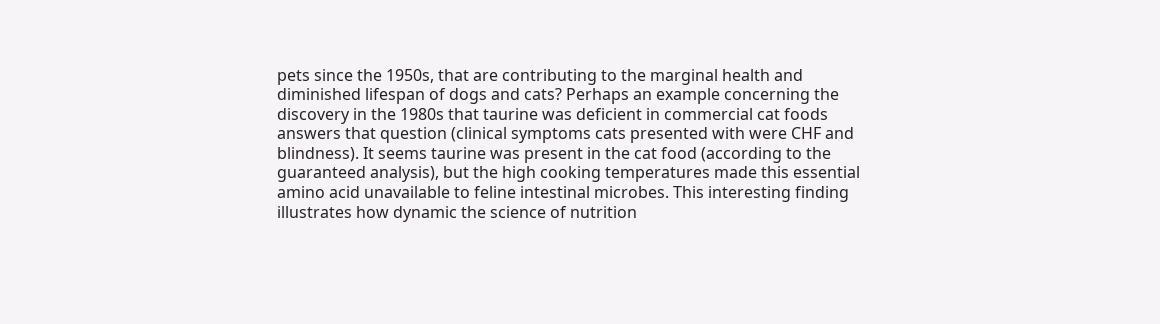pets since the 1950s, that are contributing to the marginal health and diminished lifespan of dogs and cats? Perhaps an example concerning the discovery in the 1980s that taurine was deficient in commercial cat foods answers that question (clinical symptoms cats presented with were CHF and blindness). It seems taurine was present in the cat food (according to the guaranteed analysis), but the high cooking temperatures made this essential amino acid unavailable to feline intestinal microbes. This interesting finding illustrates how dynamic the science of nutrition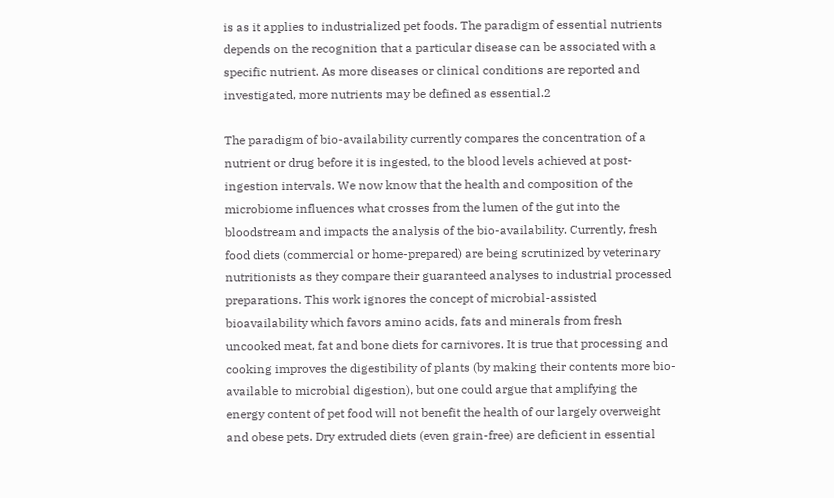is as it applies to industrialized pet foods. The paradigm of essential nutrients depends on the recognition that a particular disease can be associated with a specific nutrient. As more diseases or clinical conditions are reported and investigated, more nutrients may be defined as essential.2

The paradigm of bio-availability currently compares the concentration of a nutrient or drug before it is ingested, to the blood levels achieved at post-ingestion intervals. We now know that the health and composition of the microbiome influences what crosses from the lumen of the gut into the bloodstream and impacts the analysis of the bio-availability. Currently, fresh food diets (commercial or home-prepared) are being scrutinized by veterinary nutritionists as they compare their guaranteed analyses to industrial processed preparations. This work ignores the concept of microbial-assisted bioavailability which favors amino acids, fats and minerals from fresh uncooked meat, fat and bone diets for carnivores. It is true that processing and cooking improves the digestibility of plants (by making their contents more bio-available to microbial digestion), but one could argue that amplifying the energy content of pet food will not benefit the health of our largely overweight and obese pets. Dry extruded diets (even grain-free) are deficient in essential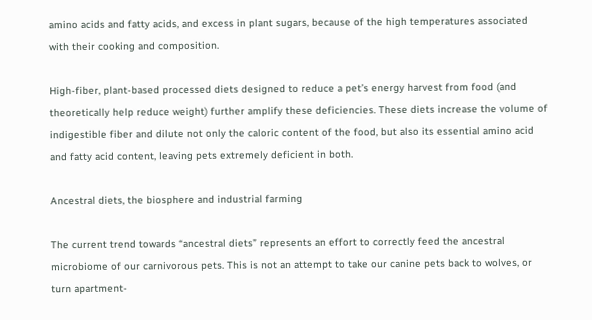amino acids and fatty acids, and excess in plant sugars, because of the high temperatures associated with their cooking and composition.

High-fiber, plant-based processed diets designed to reduce a pet’s energy harvest from food (and theoretically help reduce weight) further amplify these deficiencies. These diets increase the volume of indigestible fiber and dilute not only the caloric content of the food, but also its essential amino acid and fatty acid content, leaving pets extremely deficient in both.

Ancestral diets, the biosphere and industrial farming

The current trend towards “ancestral diets” represents an effort to correctly feed the ancestral microbiome of our carnivorous pets. This is not an attempt to take our canine pets back to wolves, or turn apartment-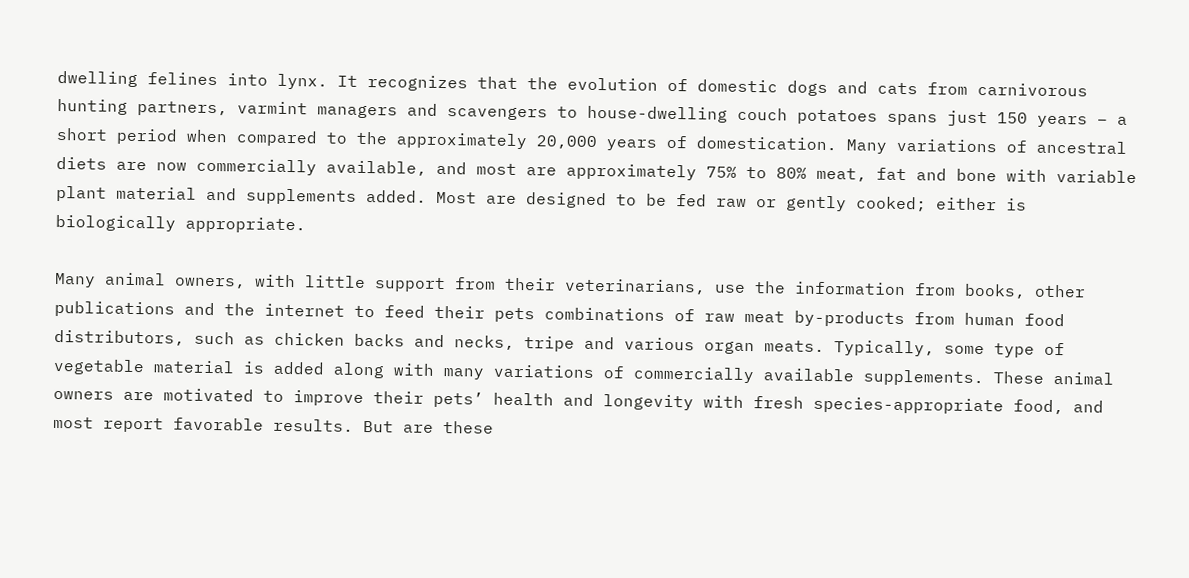dwelling felines into lynx. It recognizes that the evolution of domestic dogs and cats from carnivorous hunting partners, varmint managers and scavengers to house-dwelling couch potatoes spans just 150 years – a short period when compared to the approximately 20,000 years of domestication. Many variations of ancestral diets are now commercially available, and most are approximately 75% to 80% meat, fat and bone with variable plant material and supplements added. Most are designed to be fed raw or gently cooked; either is biologically appropriate.

Many animal owners, with little support from their veterinarians, use the information from books, other publications and the internet to feed their pets combinations of raw meat by-products from human food distributors, such as chicken backs and necks, tripe and various organ meats. Typically, some type of vegetable material is added along with many variations of commercially available supplements. These animal owners are motivated to improve their pets’ health and longevity with fresh species-appropriate food, and most report favorable results. But are these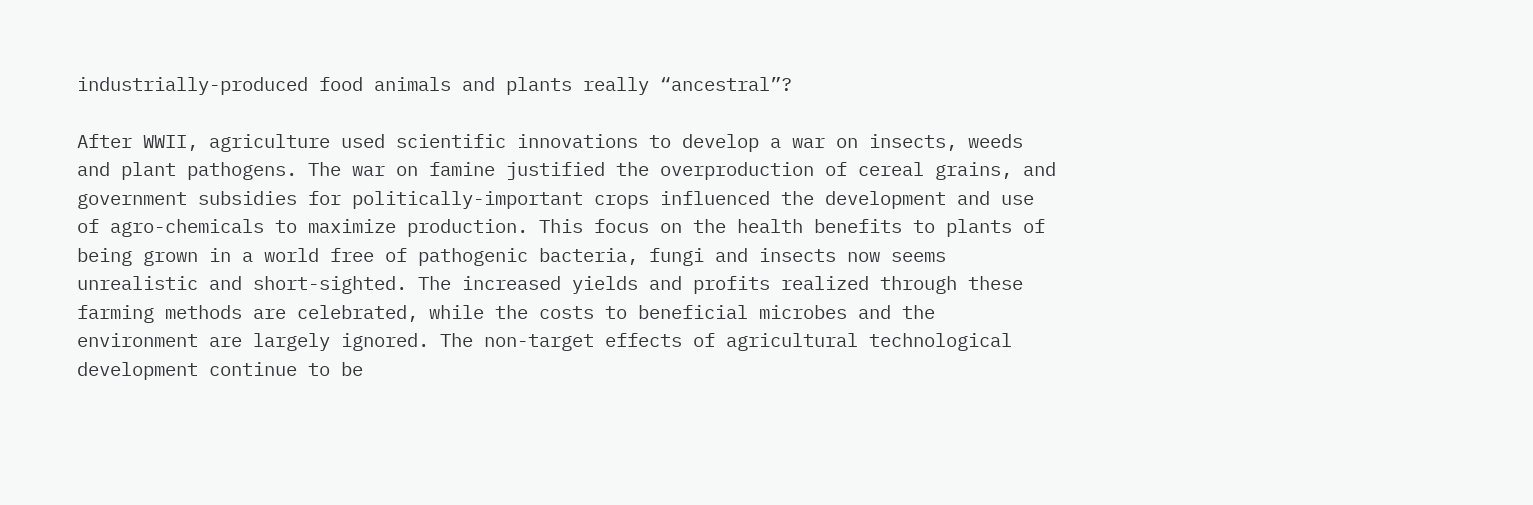industrially-produced food animals and plants really “ancestral”?

After WWII, agriculture used scientific innovations to develop a war on insects, weeds and plant pathogens. The war on famine justified the overproduction of cereal grains, and government subsidies for politically-important crops influenced the development and use of agro-chemicals to maximize production. This focus on the health benefits to plants of being grown in a world free of pathogenic bacteria, fungi and insects now seems unrealistic and short-sighted. The increased yields and profits realized through these farming methods are celebrated, while the costs to beneficial microbes and the environment are largely ignored. The non-target effects of agricultural technological development continue to be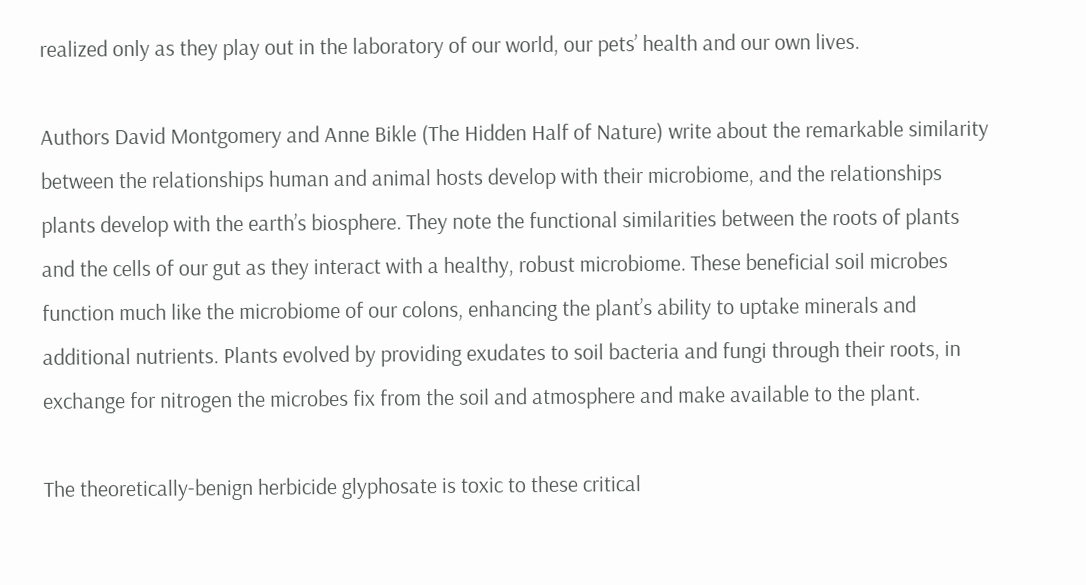realized only as they play out in the laboratory of our world, our pets’ health and our own lives.

Authors David Montgomery and Anne Bikle (The Hidden Half of Nature) write about the remarkable similarity between the relationships human and animal hosts develop with their microbiome, and the relationships plants develop with the earth’s biosphere. They note the functional similarities between the roots of plants and the cells of our gut as they interact with a healthy, robust microbiome. These beneficial soil microbes function much like the microbiome of our colons, enhancing the plant’s ability to uptake minerals and additional nutrients. Plants evolved by providing exudates to soil bacteria and fungi through their roots, in exchange for nitrogen the microbes fix from the soil and atmosphere and make available to the plant.

The theoretically-benign herbicide glyphosate is toxic to these critical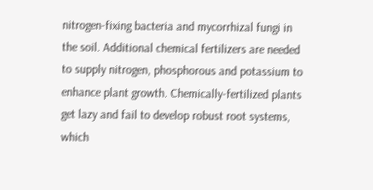nitrogen-fixing bacteria and mycorrhizal fungi in the soil. Additional chemical fertilizers are needed to supply nitrogen, phosphorous and potassium to enhance plant growth. Chemically-fertilized plants get lazy and fail to develop robust root systems, which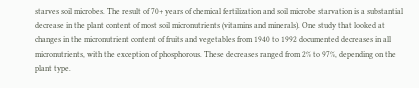starves soil microbes. The result of 70+ years of chemical fertilization and soil microbe starvation is a substantial decrease in the plant content of most soil micronutrients (vitamins and minerals). One study that looked at changes in the micronutrient content of fruits and vegetables from 1940 to 1992 documented decreases in all micronutrients, with the exception of phosphorous. These decreases ranged from 2% to 97%, depending on the plant type.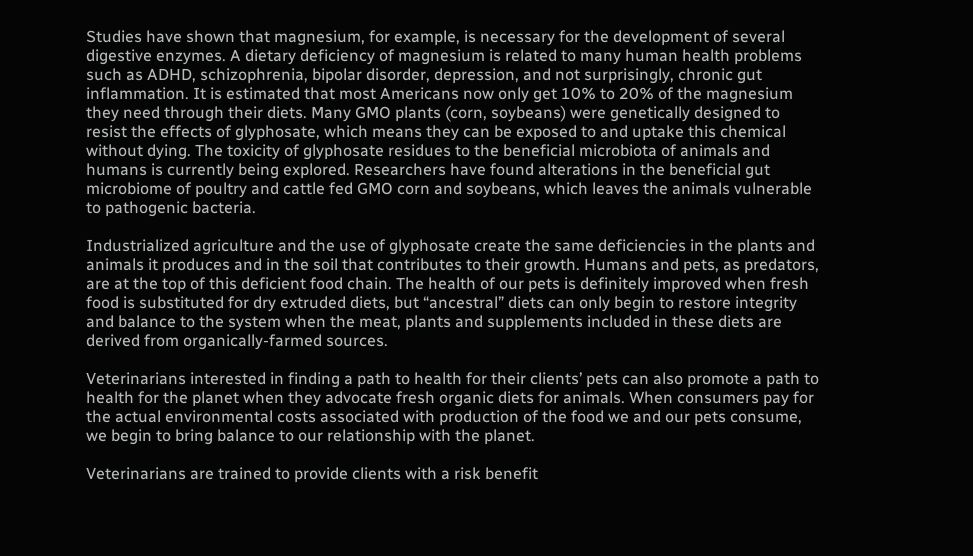Studies have shown that magnesium, for example, is necessary for the development of several digestive enzymes. A dietary deficiency of magnesium is related to many human health problems such as ADHD, schizophrenia, bipolar disorder, depression, and not surprisingly, chronic gut inflammation. It is estimated that most Americans now only get 10% to 20% of the magnesium they need through their diets. Many GMO plants (corn, soybeans) were genetically designed to resist the effects of glyphosate, which means they can be exposed to and uptake this chemical without dying. The toxicity of glyphosate residues to the beneficial microbiota of animals and humans is currently being explored. Researchers have found alterations in the beneficial gut microbiome of poultry and cattle fed GMO corn and soybeans, which leaves the animals vulnerable to pathogenic bacteria.

Industrialized agriculture and the use of glyphosate create the same deficiencies in the plants and animals it produces and in the soil that contributes to their growth. Humans and pets, as predators, are at the top of this deficient food chain. The health of our pets is definitely improved when fresh food is substituted for dry extruded diets, but “ancestral” diets can only begin to restore integrity and balance to the system when the meat, plants and supplements included in these diets are derived from organically-farmed sources.

Veterinarians interested in finding a path to health for their clients’ pets can also promote a path to health for the planet when they advocate fresh organic diets for animals. When consumers pay for the actual environmental costs associated with production of the food we and our pets consume, we begin to bring balance to our relationship with the planet.

Veterinarians are trained to provide clients with a risk benefit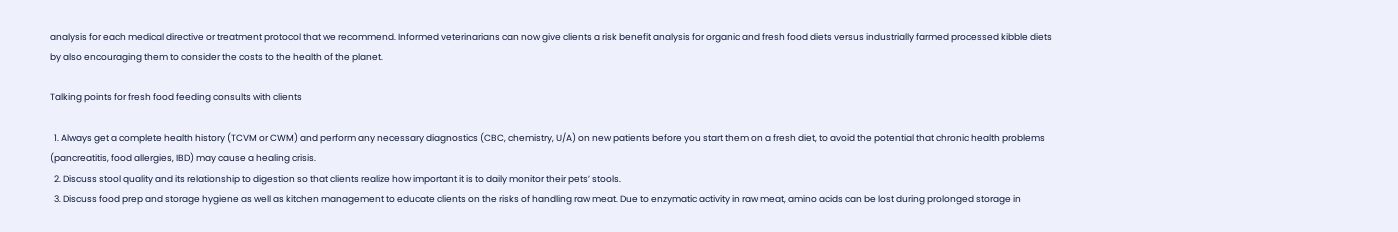analysis for each medical directive or treatment protocol that we recommend. Informed veterinarians can now give clients a risk benefit analysis for organic and fresh food diets versus industrially farmed processed kibble diets by also encouraging them to consider the costs to the health of the planet.

Talking points for fresh food feeding consults with clients

  1. Always get a complete health history (TCVM or CWM) and perform any necessary diagnostics (CBC, chemistry, U/A) on new patients before you start them on a fresh diet, to avoid the potential that chronic health problems (pancreatitis, food allergies, IBD) may cause a healing crisis.
  2. Discuss stool quality and its relationship to digestion so that clients realize how important it is to daily monitor their pets’ stools.
  3. Discuss food prep and storage hygiene as well as kitchen management to educate clients on the risks of handling raw meat. Due to enzymatic activity in raw meat, amino acids can be lost during prolonged storage in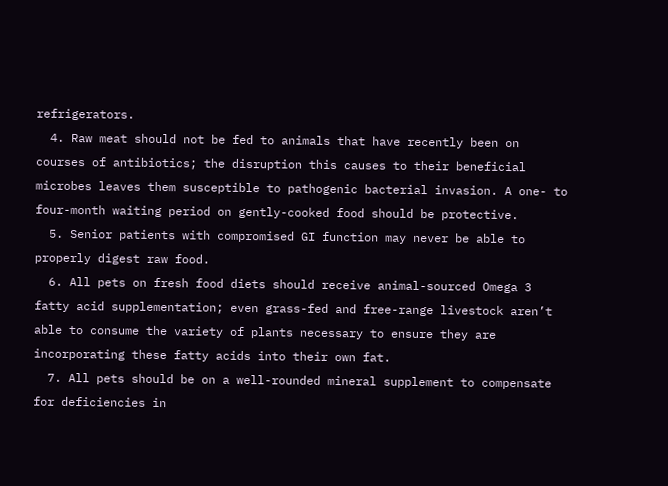refrigerators.
  4. Raw meat should not be fed to animals that have recently been on courses of antibiotics; the disruption this causes to their beneficial microbes leaves them susceptible to pathogenic bacterial invasion. A one- to four-month waiting period on gently-cooked food should be protective.
  5. Senior patients with compromised GI function may never be able to properly digest raw food.
  6. All pets on fresh food diets should receive animal-sourced Omega 3 fatty acid supplementation; even grass-fed and free-range livestock aren’t able to consume the variety of plants necessary to ensure they are incorporating these fatty acids into their own fat.
  7. All pets should be on a well-rounded mineral supplement to compensate for deficiencies in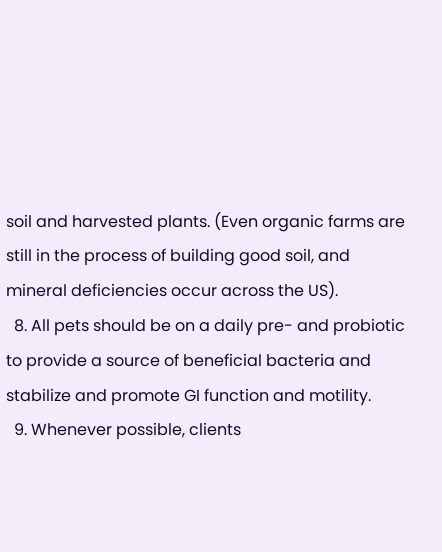soil and harvested plants. (Even organic farms are still in the process of building good soil, and mineral deficiencies occur across the US).
  8. All pets should be on a daily pre- and probiotic to provide a source of beneficial bacteria and stabilize and promote GI function and motility.
  9. Whenever possible, clients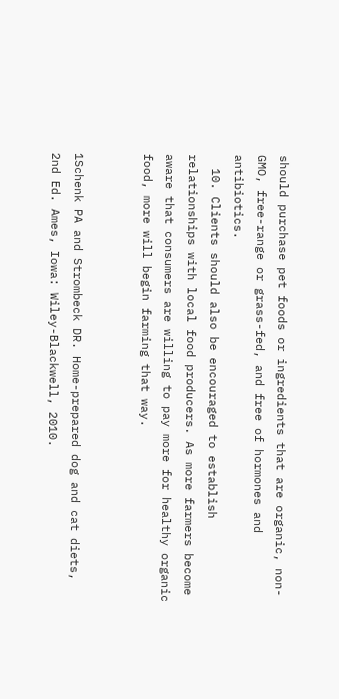should purchase pet foods or ingredients that are organic, non-GMO, free-range or grass-fed, and free of hormones and antibiotics.
  10. Clients should also be encouraged to establish relationships with local food producers. As more farmers become aware that consumers are willing to pay more for healthy organic food, more will begin farming that way.


1Schenk PA and Strombeck DR. Home-prepared dog and cat diets, 2nd Ed. Ames, Iowa: Wiley-Blackwell, 2010.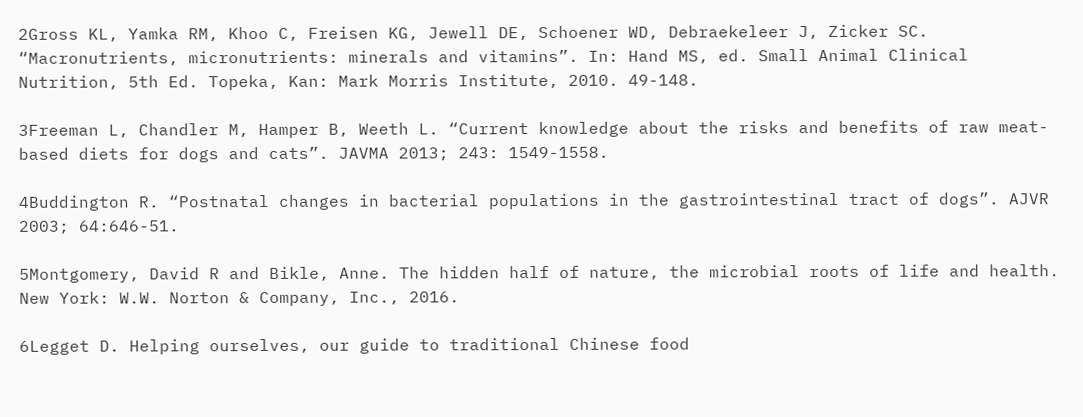2Gross KL, Yamka RM, Khoo C, Freisen KG, Jewell DE, Schoener WD, Debraekeleer J, Zicker SC. “Macronutrients, micronutrients: minerals and vitamins”. In: Hand MS, ed. Small Animal Clinical Nutrition, 5th Ed. Topeka, Kan: Mark Morris Institute, 2010. 49-148.

3Freeman L, Chandler M, Hamper B, Weeth L. “Current knowledge about the risks and benefits of raw meat-based diets for dogs and cats”. JAVMA 2013; 243: 1549-1558.

4Buddington R. “Postnatal changes in bacterial populations in the gastrointestinal tract of dogs”. AJVR 2003; 64:646-51.

5Montgomery, David R and Bikle, Anne. The hidden half of nature, the microbial roots of life and health. New York: W.W. Norton & Company, Inc., 2016.

6Legget D. Helping ourselves, our guide to traditional Chinese food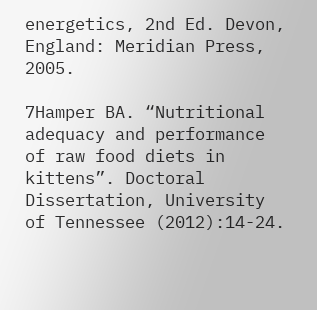energetics, 2nd Ed. Devon, England: Meridian Press, 2005.

7Hamper BA. “Nutritional adequacy and performance of raw food diets in kittens”. Doctoral Dissertation, University of Tennessee (2012):14-24.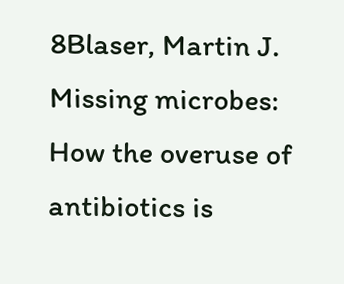8Blaser, Martin J. Missing microbes: How the overuse of antibiotics is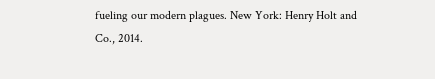fueling our modern plagues. New York: Henry Holt and Co., 2014.